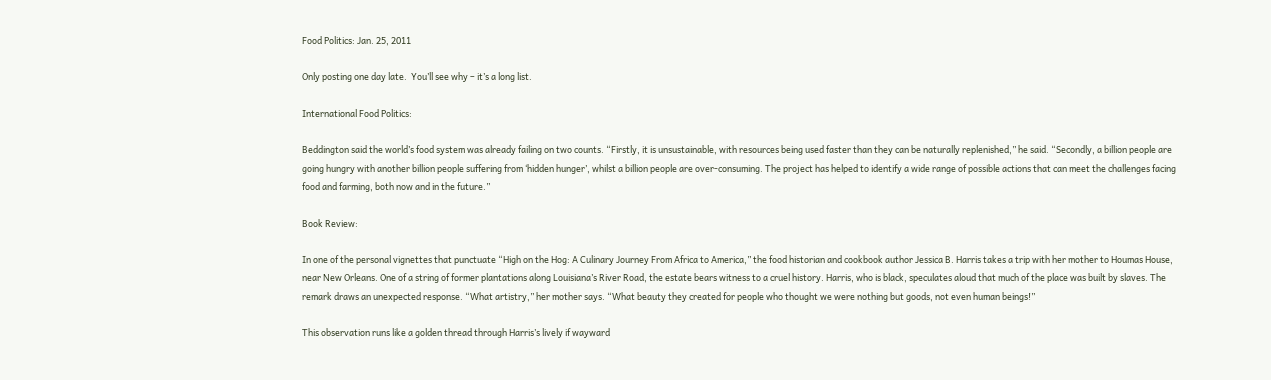Food Politics: Jan. 25, 2011

Only posting one day late.  You’ll see why – it’s a long list.

International Food Politics:

Beddington said the world’s food system was already failing on two counts. “Firstly, it is unsustainable, with resources being used faster than they can be naturally replenished,” he said. “Secondly, a billion people are going hungry with another billion people suffering from ‘hidden hunger’, whilst a billion people are over-consuming. The project has helped to identify a wide range of possible actions that can meet the challenges facing food and farming, both now and in the future.”

Book Review:

In one of the personal vignettes that punctuate “High on the Hog: A Culinary Journey From Africa to America,” the food historian and cookbook author Jessica B. Harris takes a trip with her mother to Houmas House, near New Orleans. One of a string of former plantations along Louisiana’s River Road, the estate bears witness to a cruel history. Harris, who is black, speculates aloud that much of the place was built by slaves. The remark draws an unexpected response. “What artistry,” her mother says. “What beauty they created for people who thought we were nothing but goods, not even human beings!”

This observation runs like a golden thread through Harris’s lively if wayward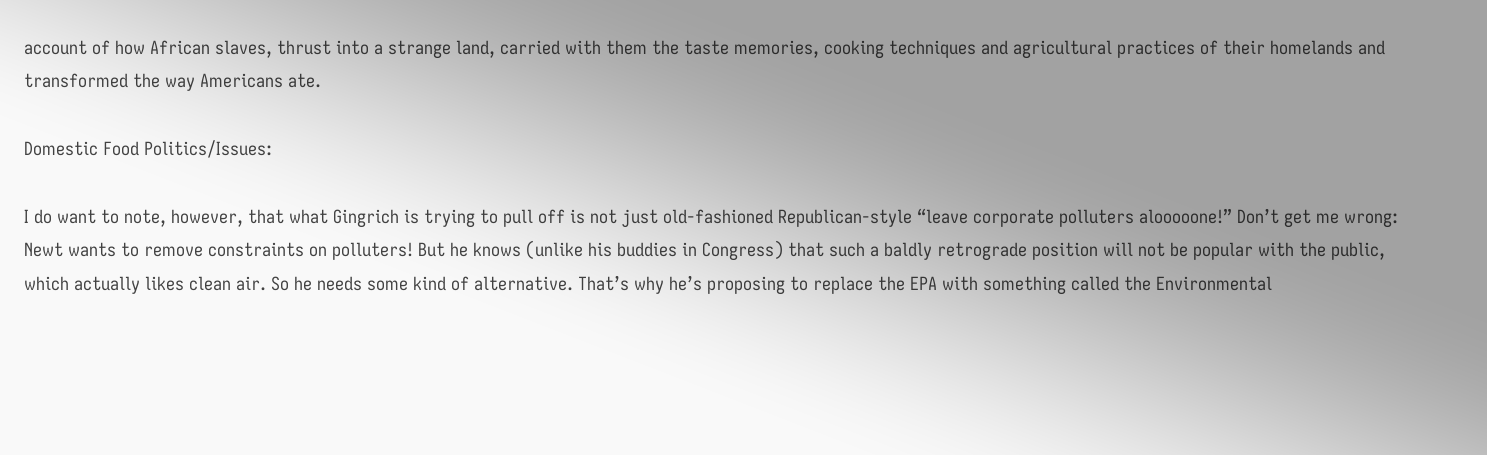account of how African slaves, thrust into a strange land, carried with them the taste memories, cooking techniques and agricultural practices of their homelands and transformed the way Americans ate.

Domestic Food Politics/Issues:

I do want to note, however, that what Gingrich is trying to pull off is not just old-fashioned Republican-style “leave corporate polluters alooooone!” Don’t get me wrong: Newt wants to remove constraints on polluters! But he knows (unlike his buddies in Congress) that such a baldly retrograde position will not be popular with the public, which actually likes clean air. So he needs some kind of alternative. That’s why he’s proposing to replace the EPA with something called the Environmental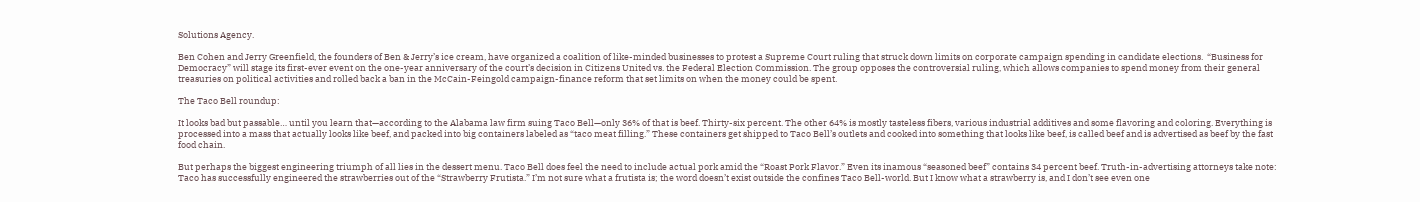Solutions Agency.

Ben Cohen and Jerry Greenfield, the founders of Ben & Jerry’s ice cream, have organized a coalition of like-minded businesses to protest a Supreme Court ruling that struck down limits on corporate campaign spending in candidate elections.  “Business for Democracy” will stage its first-ever event on the one-year anniversary of the court’s decision in Citizens United vs. the Federal Election Commission. The group opposes the controversial ruling, which allows companies to spend money from their general treasuries on political activities and rolled back a ban in the McCain-Feingold campaign-finance reform that set limits on when the money could be spent.

The Taco Bell roundup:

It looks bad but passable… until you learn that—according to the Alabama law firm suing Taco Bell—only 36% of that is beef. Thirty-six percent. The other 64% is mostly tasteless fibers, various industrial additives and some flavoring and coloring. Everything is processed into a mass that actually looks like beef, and packed into big containers labeled as “taco meat filling.” These containers get shipped to Taco Bell’s outlets and cooked into something that looks like beef, is called beef and is advertised as beef by the fast food chain.

But perhaps the biggest engineering triumph of all lies in the dessert menu. Taco Bell does feel the need to include actual pork amid the “Roast Pork Flavor.” Even its inamous “seasoned beef” contains 34 percent beef. Truth-in-advertising attorneys take note: Taco has successfully engineered the strawberries out of the “Strawberry Frutista.” I’m not sure what a frutista is; the word doesn’t exist outside the confines Taco Bell-world. But I know what a strawberry is, and I don’t see even one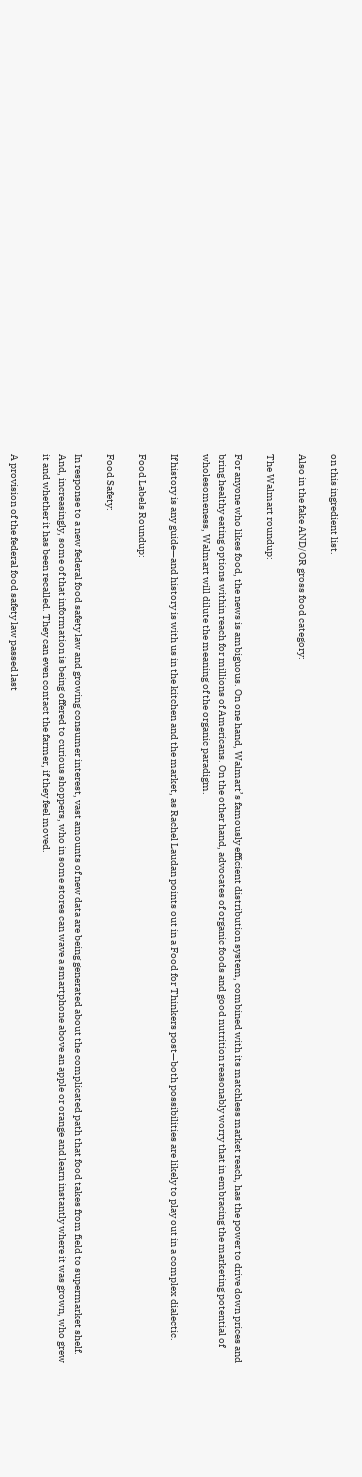on this ingredient list.

Also in the fake AND/OR gross food category:

The Walmart roundup:

For anyone who likes food, the news is ambiguous. On one hand, Walmart’s famously efficient distribution system, combined with its matchless market reach, has the power to drive down prices and bring healthy eating options within reach for millions of Americans. On the other hand, advocates of organic foods and good nutrition reasonably worry that in embracing the marketing potential of wholesomeness, Walmart will dilute the meaning of the organic paradigm.

If history is any guide—and history is with us in the kitchen and the market, as Rachel Laudan points out in a Food for Thinkers post—both possibilities are likely to play out in a complex dialectic.

Food Labels Roundup:

Food Safety:

In response to a new federal food safety law and growing consumer interest, vast amounts of new data are being generated about the complicated path that food takes from field to supermarket shelf.  And, increasingly, some of that information is being offered to curious shoppers, who in some stores can wave a smartphone above an apple or orange and learn instantly where it was grown, who grew it and whether it has been recalled. They can even contact the farmer, if they feel moved.

A provision of the federal food safety law passed last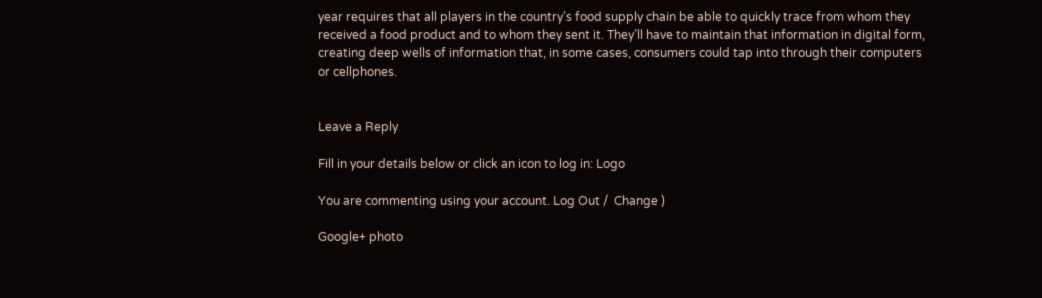year requires that all players in the country’s food supply chain be able to quickly trace from whom they received a food product and to whom they sent it. They’ll have to maintain that information in digital form, creating deep wells of information that, in some cases, consumers could tap into through their computers or cellphones.


Leave a Reply

Fill in your details below or click an icon to log in: Logo

You are commenting using your account. Log Out /  Change )

Google+ photo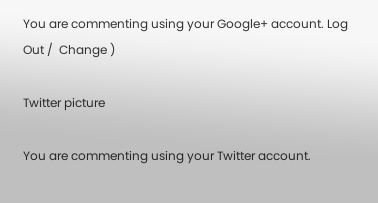You are commenting using your Google+ account. Log Out /  Change )

Twitter picture

You are commenting using your Twitter account.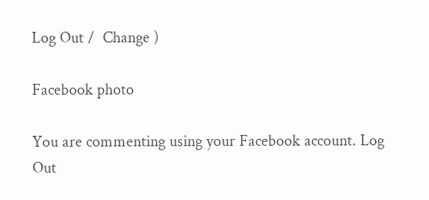Log Out /  Change )

Facebook photo

You are commenting using your Facebook account. Log Out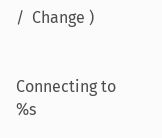/  Change )


Connecting to %s